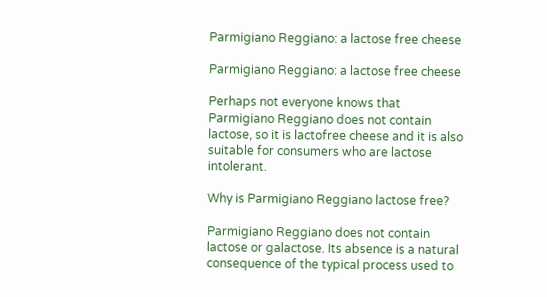Parmigiano Reggiano: a lactose free cheese

Parmigiano Reggiano: a lactose free cheese

Perhaps not everyone knows that Parmigiano Reggiano does not contain lactose, so it is lactofree cheese and it is also suitable for consumers who are lactose intolerant.

Why is Parmigiano Reggiano lactose free?

Parmigiano Reggiano does not contain lactose or galactose. Its absence is a natural consequence of the typical process used to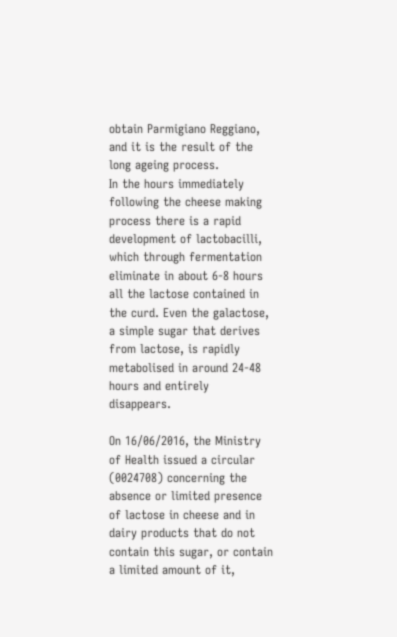obtain Parmigiano Reggiano, and it is the result of the long ageing process.
In the hours immediately following the cheese making process there is a rapid development of lactobacilli, which through fermentation eliminate in about 6-8 hours all the lactose contained in the curd. Even the galactose, a simple sugar that derives from lactose, is rapidly metabolised in around 24-48 hours and entirely disappears.

On 16/06/2016, the Ministry of Health issued a circular (0024708) concerning the absence or limited presence of lactose in cheese and in dairy products that do not contain this sugar, or contain a limited amount of it,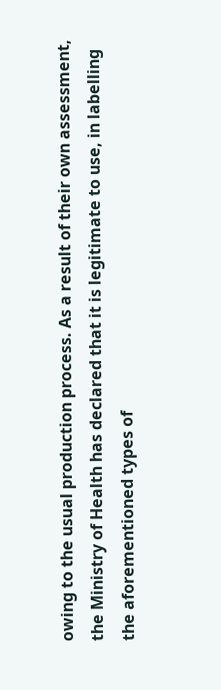owing to the usual production process. As a result of their own assessment, the Ministry of Health has declared that it is legitimate to use, in labelling the aforementioned types of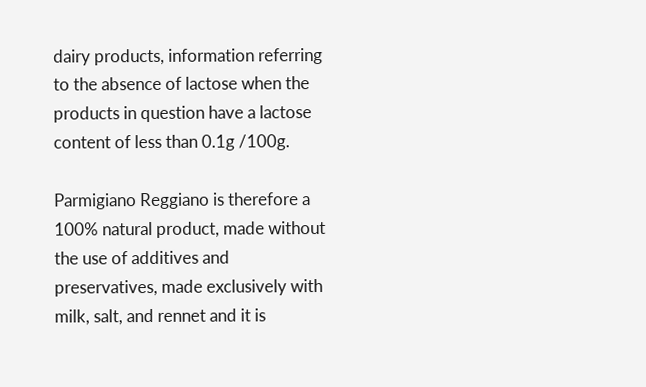dairy products, information referring to the absence of lactose when the products in question have a lactose content of less than 0.1g /100g.

Parmigiano Reggiano is therefore a 100% natural product, made without the use of additives and preservatives, made exclusively with milk, salt, and rennet and it is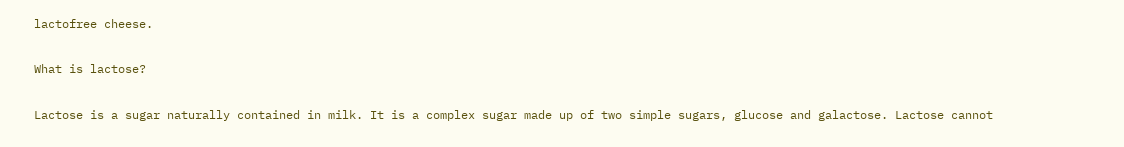lactofree cheese.

What is lactose?

Lactose is a sugar naturally contained in milk. It is a complex sugar made up of two simple sugars, glucose and galactose. Lactose cannot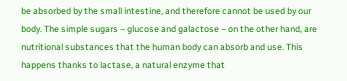be absorbed by the small intestine, and therefore cannot be used by our body. The simple sugars – glucose and galactose – on the other hand, are nutritional substances that the human body can absorb and use. This happens thanks to lactase, a natural enzyme that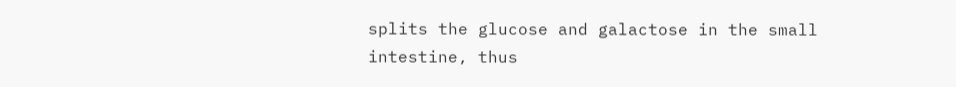splits the glucose and galactose in the small intestine, thus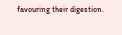favouring their digestion.